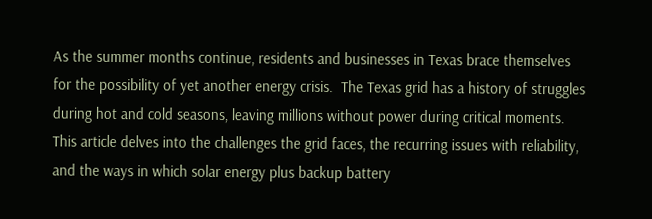As the summer months continue, residents and businesses in Texas brace themselves for the possibility of yet another energy crisis.  The Texas grid has a history of struggles during hot and cold seasons, leaving millions without power during critical moments.  This article delves into the challenges the grid faces, the recurring issues with reliability, and the ways in which solar energy plus backup battery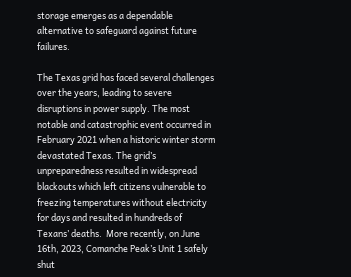storage emerges as a dependable alternative to safeguard against future failures.

The Texas grid has faced several challenges over the years, leading to severe disruptions in power supply. The most notable and catastrophic event occurred in February 2021 when a historic winter storm devastated Texas. The grid’s unpreparedness resulted in widespread blackouts which left citizens vulnerable to freezing temperatures without electricity for days and resulted in hundreds of Texans’ deaths.  More recently, on June 16th, 2023, Comanche Peak’s Unit 1 safely shut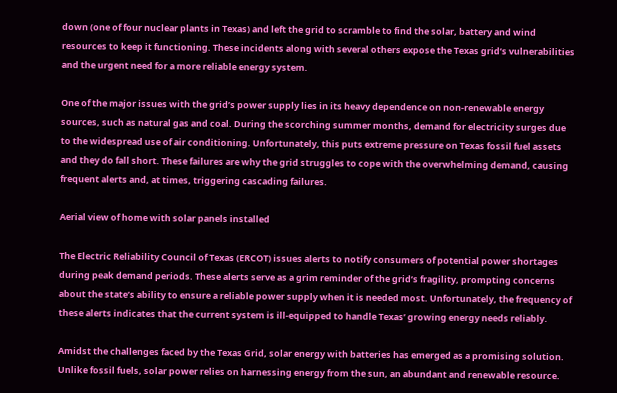down (one of four nuclear plants in Texas) and left the grid to scramble to find the solar, battery and wind resources to keep it functioning. These incidents along with several others expose the Texas grid’s vulnerabilities and the urgent need for a more reliable energy system.

One of the major issues with the grid’s power supply lies in its heavy dependence on non-renewable energy sources, such as natural gas and coal. During the scorching summer months, demand for electricity surges due to the widespread use of air conditioning. Unfortunately, this puts extreme pressure on Texas fossil fuel assets and they do fall short. These failures are why the grid struggles to cope with the overwhelming demand, causing frequent alerts and, at times, triggering cascading failures.

Aerial view of home with solar panels installed

The Electric Reliability Council of Texas (ERCOT) issues alerts to notify consumers of potential power shortages during peak demand periods. These alerts serve as a grim reminder of the grid’s fragility, prompting concerns about the state’s ability to ensure a reliable power supply when it is needed most. Unfortunately, the frequency of these alerts indicates that the current system is ill-equipped to handle Texas’ growing energy needs reliably.

Amidst the challenges faced by the Texas Grid, solar energy with batteries has emerged as a promising solution. Unlike fossil fuels, solar power relies on harnessing energy from the sun, an abundant and renewable resource.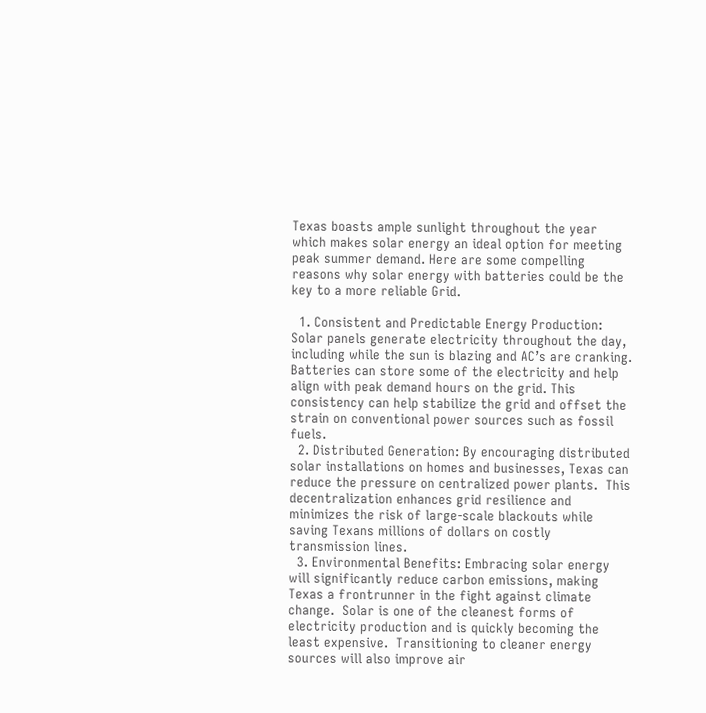Texas boasts ample sunlight throughout the year which makes solar energy an ideal option for meeting peak summer demand. Here are some compelling reasons why solar energy with batteries could be the key to a more reliable Grid.

  1. Consistent and Predictable Energy Production: Solar panels generate electricity throughout the day, including while the sun is blazing and AC’s are cranking. Batteries can store some of the electricity and help align with peak demand hours on the grid. This consistency can help stabilize the grid and offset the strain on conventional power sources such as fossil fuels.
  2. Distributed Generation: By encouraging distributed solar installations on homes and businesses, Texas can reduce the pressure on centralized power plants.  This decentralization enhances grid resilience and minimizes the risk of large-scale blackouts while saving Texans millions of dollars on costly transmission lines.
  3. Environmental Benefits: Embracing solar energy will significantly reduce carbon emissions, making Texas a frontrunner in the fight against climate change.  Solar is one of the cleanest forms of electricity production and is quickly becoming the least expensive.  Transitioning to cleaner energy sources will also improve air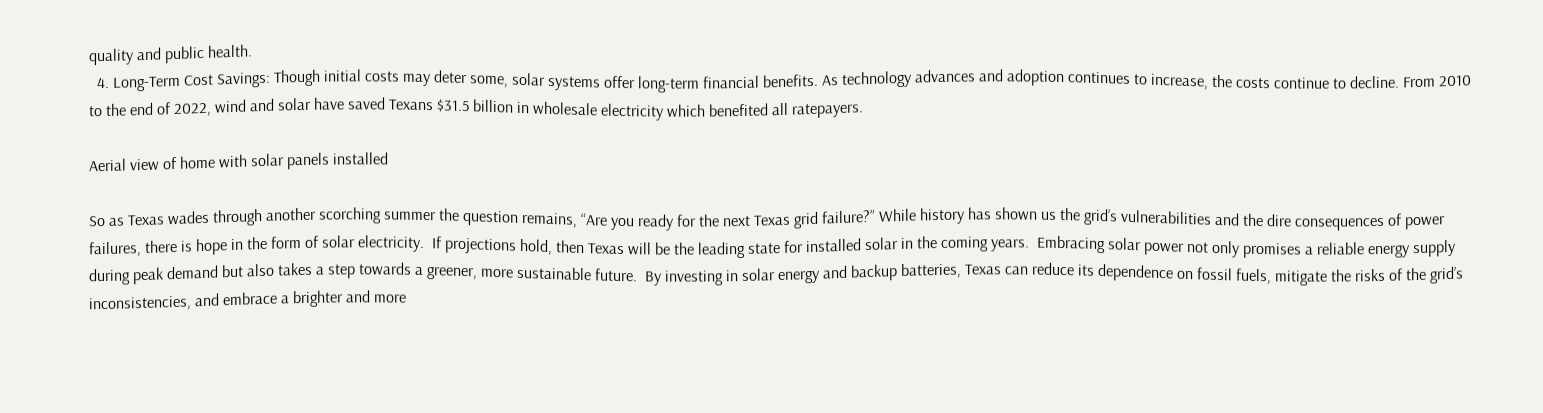quality and public health.
  4. Long-Term Cost Savings: Though initial costs may deter some, solar systems offer long-term financial benefits. As technology advances and adoption continues to increase, the costs continue to decline. From 2010 to the end of 2022, wind and solar have saved Texans $31.5 billion in wholesale electricity which benefited all ratepayers.

Aerial view of home with solar panels installed

So as Texas wades through another scorching summer the question remains, “Are you ready for the next Texas grid failure?” While history has shown us the grid’s vulnerabilities and the dire consequences of power failures, there is hope in the form of solar electricity.  If projections hold, then Texas will be the leading state for installed solar in the coming years.  Embracing solar power not only promises a reliable energy supply during peak demand but also takes a step towards a greener, more sustainable future.  By investing in solar energy and backup batteries, Texas can reduce its dependence on fossil fuels, mitigate the risks of the grid’s inconsistencies, and embrace a brighter and more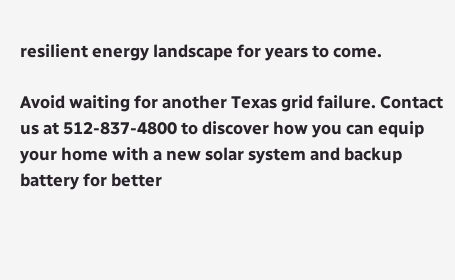resilient energy landscape for years to come.

Avoid waiting for another Texas grid failure. Contact us at 512-837-4800 to discover how you can equip your home with a new solar system and backup battery for better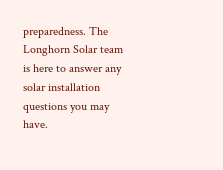preparedness. The Longhorn Solar team is here to answer any solar installation questions you may have.